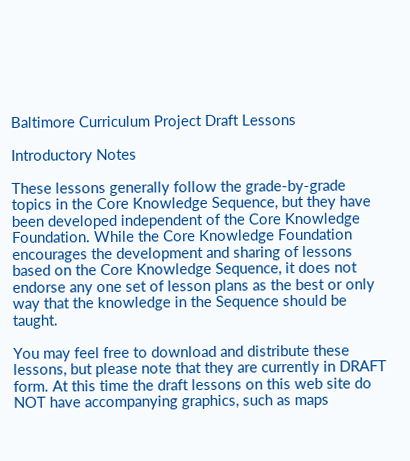Baltimore Curriculum Project Draft Lessons

Introductory Notes

These lessons generally follow the grade-by-grade topics in the Core Knowledge Sequence, but they have been developed independent of the Core Knowledge Foundation. While the Core Knowledge Foundation encourages the development and sharing of lessons based on the Core Knowledge Sequence, it does not endorse any one set of lesson plans as the best or only way that the knowledge in the Sequence should be taught.

You may feel free to download and distribute these lessons, but please note that they are currently in DRAFT form. At this time the draft lessons on this web site do NOT have accompanying graphics, such as maps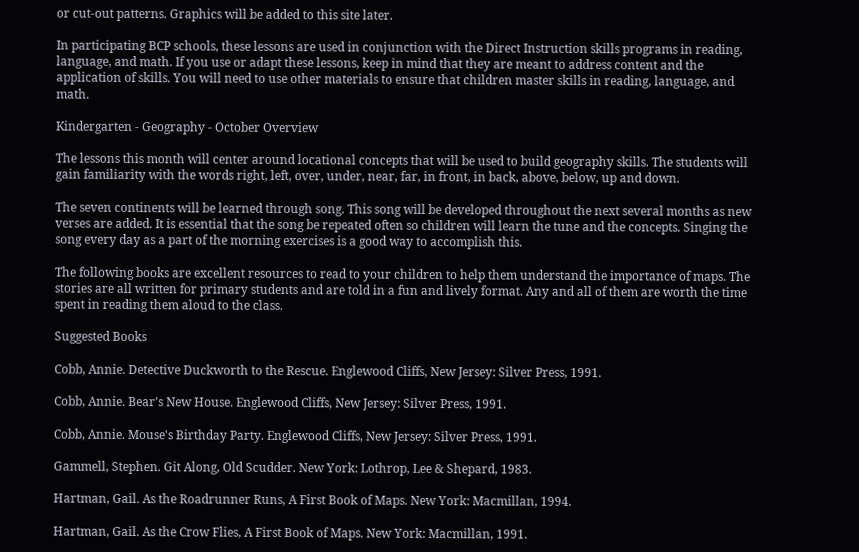or cut-out patterns. Graphics will be added to this site later.

In participating BCP schools, these lessons are used in conjunction with the Direct Instruction skills programs in reading, language, and math. If you use or adapt these lessons, keep in mind that they are meant to address content and the application of skills. You will need to use other materials to ensure that children master skills in reading, language, and math.

Kindergarten - Geography - October Overview

The lessons this month will center around locational concepts that will be used to build geography skills. The students will gain familiarity with the words right, left, over, under, near, far, in front, in back, above, below, up and down.

The seven continents will be learned through song. This song will be developed throughout the next several months as new verses are added. It is essential that the song be repeated often so children will learn the tune and the concepts. Singing the song every day as a part of the morning exercises is a good way to accomplish this.

The following books are excellent resources to read to your children to help them understand the importance of maps. The stories are all written for primary students and are told in a fun and lively format. Any and all of them are worth the time spent in reading them aloud to the class.

Suggested Books

Cobb, Annie. Detective Duckworth to the Rescue. Englewood Cliffs, New Jersey: Silver Press, 1991.

Cobb, Annie. Bear's New House. Englewood Cliffs, New Jersey: Silver Press, 1991.

Cobb, Annie. Mouse's Birthday Party. Englewood Cliffs, New Jersey: Silver Press, 1991.

Gammell, Stephen. Git Along, Old Scudder. New York: Lothrop, Lee & Shepard, 1983.

Hartman, Gail. As the Roadrunner Runs, A First Book of Maps. New York: Macmillan, 1994.

Hartman, Gail. As the Crow Flies, A First Book of Maps. New York: Macmillan, 1991.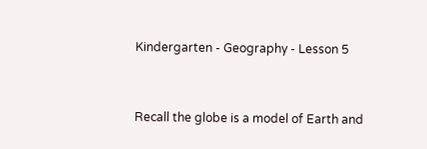Kindergarten - Geography - Lesson 5


Recall the globe is a model of Earth and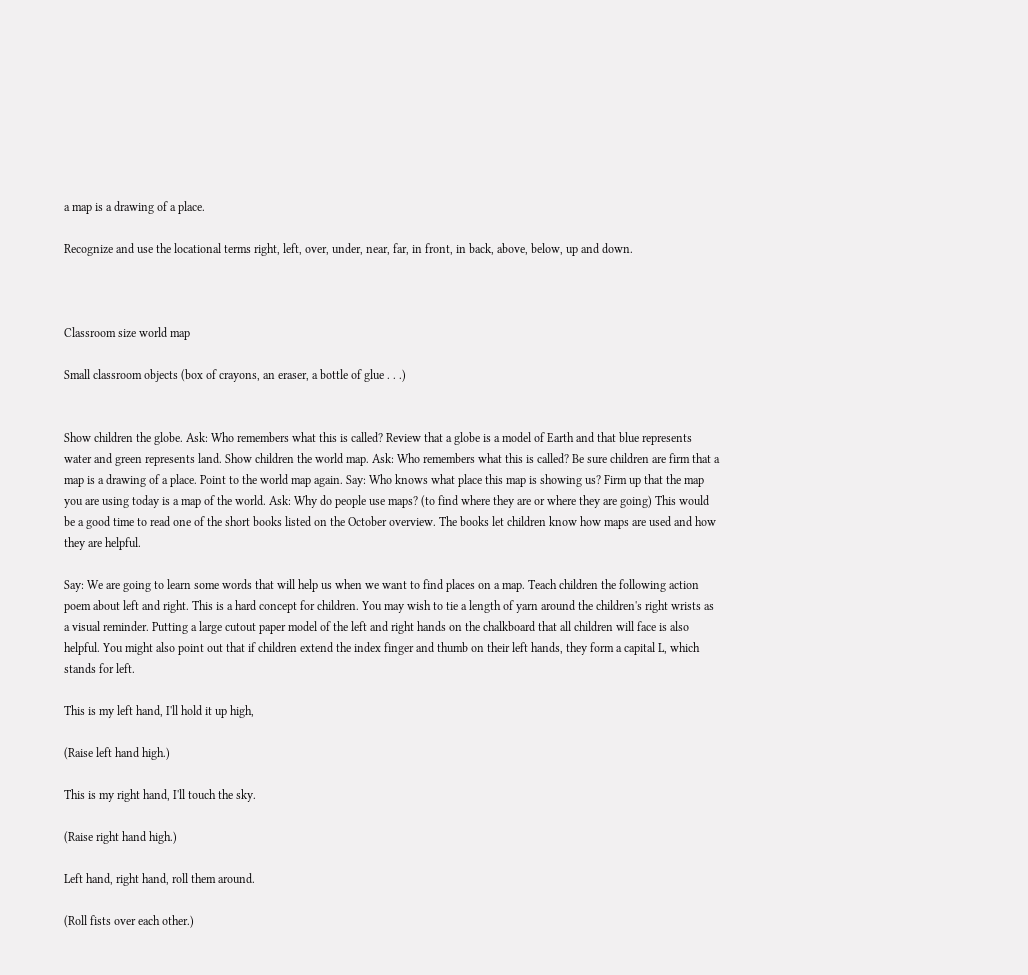a map is a drawing of a place.

Recognize and use the locational terms right, left, over, under, near, far, in front, in back, above, below, up and down.



Classroom size world map

Small classroom objects (box of crayons, an eraser, a bottle of glue . . .)


Show children the globe. Ask: Who remembers what this is called? Review that a globe is a model of Earth and that blue represents water and green represents land. Show children the world map. Ask: Who remembers what this is called? Be sure children are firm that a map is a drawing of a place. Point to the world map again. Say: Who knows what place this map is showing us? Firm up that the map you are using today is a map of the world. Ask: Why do people use maps? (to find where they are or where they are going) This would be a good time to read one of the short books listed on the October overview. The books let children know how maps are used and how they are helpful.

Say: We are going to learn some words that will help us when we want to find places on a map. Teach children the following action poem about left and right. This is a hard concept for children. You may wish to tie a length of yarn around the children's right wrists as a visual reminder. Putting a large cutout paper model of the left and right hands on the chalkboard that all children will face is also helpful. You might also point out that if children extend the index finger and thumb on their left hands, they form a capital L, which stands for left.

This is my left hand, I'll hold it up high,

(Raise left hand high.)

This is my right hand, I'll touch the sky.

(Raise right hand high.)

Left hand, right hand, roll them around.

(Roll fists over each other.)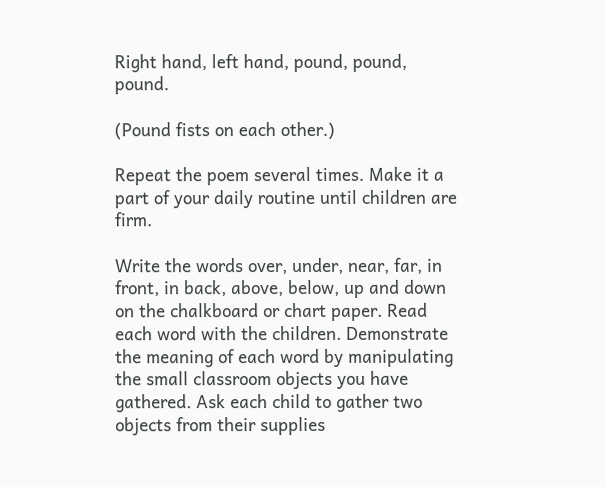Right hand, left hand, pound, pound, pound.

(Pound fists on each other.)

Repeat the poem several times. Make it a part of your daily routine until children are firm.

Write the words over, under, near, far, in front, in back, above, below, up and down on the chalkboard or chart paper. Read each word with the children. Demonstrate the meaning of each word by manipulating the small classroom objects you have gathered. Ask each child to gather two objects from their supplies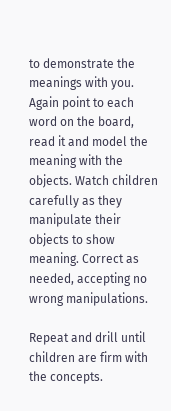to demonstrate the meanings with you. Again point to each word on the board, read it and model the meaning with the objects. Watch children carefully as they manipulate their objects to show meaning. Correct as needed, accepting no wrong manipulations.

Repeat and drill until children are firm with the concepts.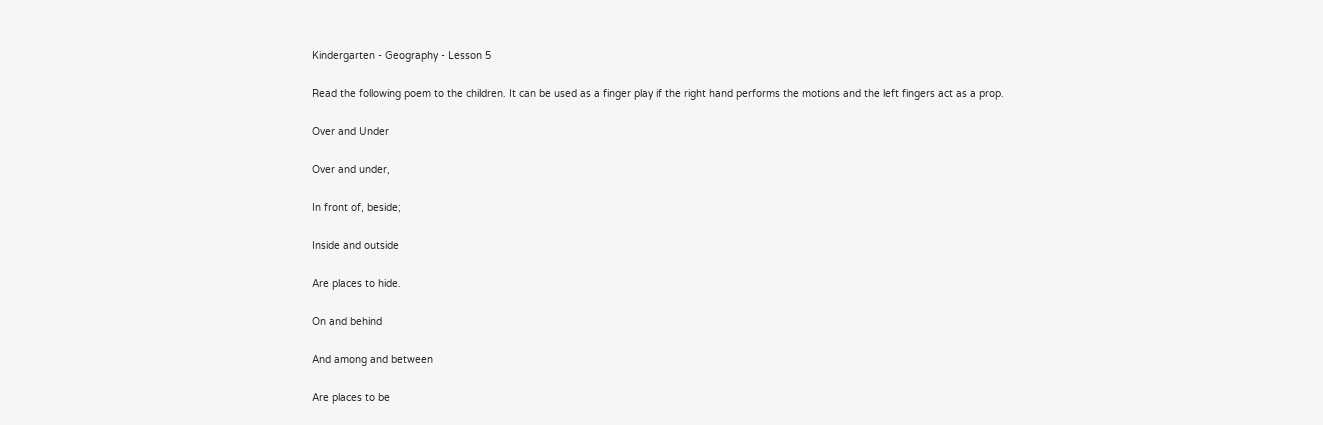Kindergarten - Geography - Lesson 5

Read the following poem to the children. It can be used as a finger play if the right hand performs the motions and the left fingers act as a prop.

Over and Under

Over and under,

In front of, beside;

Inside and outside

Are places to hide.

On and behind

And among and between

Are places to be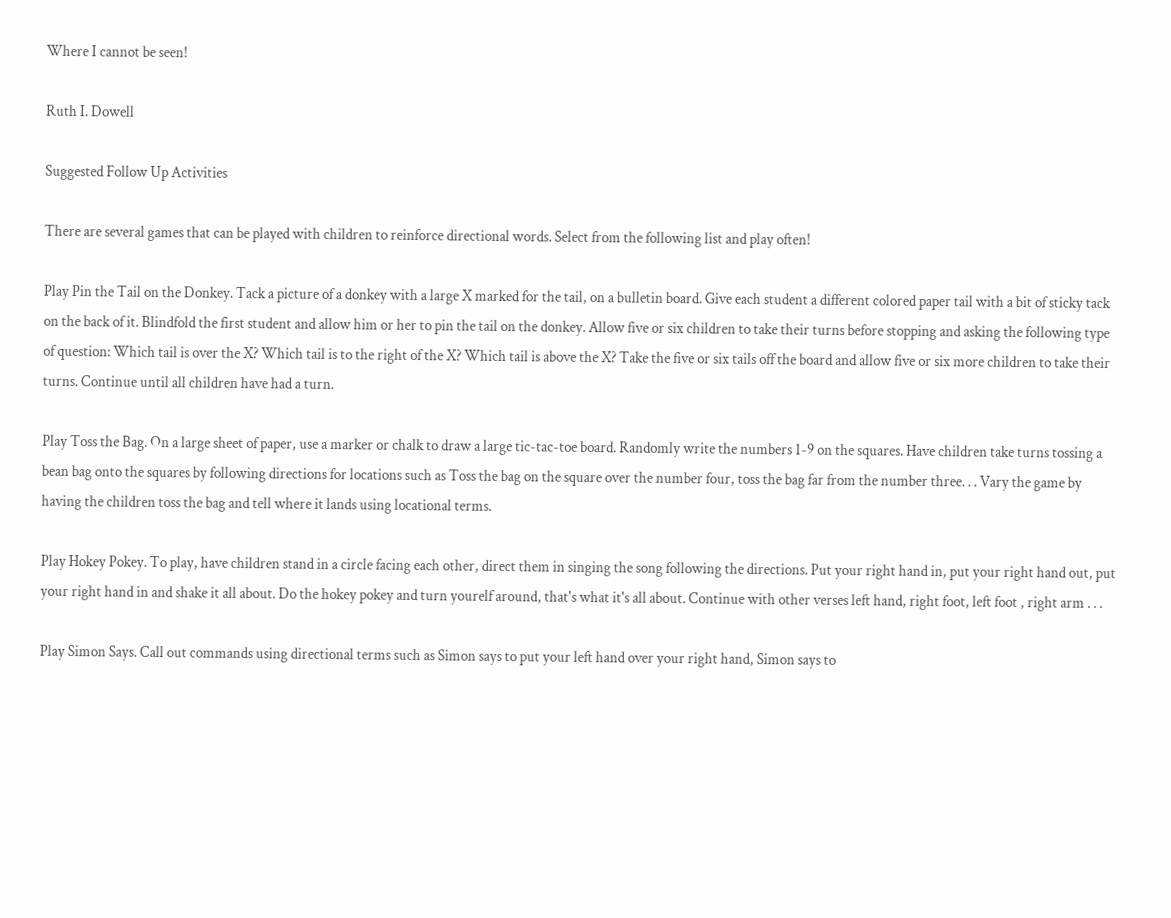Where I cannot be seen!

Ruth I. Dowell

Suggested Follow Up Activities

There are several games that can be played with children to reinforce directional words. Select from the following list and play often!

Play Pin the Tail on the Donkey. Tack a picture of a donkey with a large X marked for the tail, on a bulletin board. Give each student a different colored paper tail with a bit of sticky tack on the back of it. Blindfold the first student and allow him or her to pin the tail on the donkey. Allow five or six children to take their turns before stopping and asking the following type of question: Which tail is over the X? Which tail is to the right of the X? Which tail is above the X? Take the five or six tails off the board and allow five or six more children to take their turns. Continue until all children have had a turn.

Play Toss the Bag. On a large sheet of paper, use a marker or chalk to draw a large tic-tac-toe board. Randomly write the numbers 1-9 on the squares. Have children take turns tossing a bean bag onto the squares by following directions for locations such as Toss the bag on the square over the number four, toss the bag far from the number three. . . Vary the game by having the children toss the bag and tell where it lands using locational terms.

Play Hokey Pokey. To play, have children stand in a circle facing each other, direct them in singing the song following the directions. Put your right hand in, put your right hand out, put your right hand in and shake it all about. Do the hokey pokey and turn yourelf around, that's what it's all about. Continue with other verses left hand, right foot, left foot , right arm . . .

Play Simon Says. Call out commands using directional terms such as Simon says to put your left hand over your right hand, Simon says to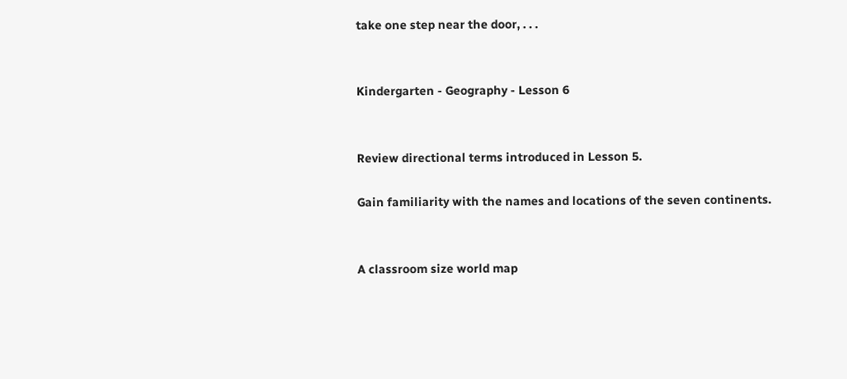take one step near the door, . . .


Kindergarten - Geography - Lesson 6


Review directional terms introduced in Lesson 5.

Gain familiarity with the names and locations of the seven continents.


A classroom size world map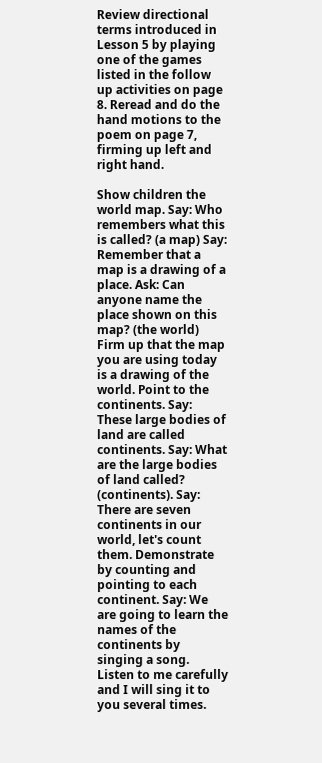Review directional terms introduced in Lesson 5 by playing one of the games listed in the follow up activities on page 8. Reread and do the hand motions to the poem on page 7, firming up left and right hand.

Show children the world map. Say: Who remembers what this is called? (a map) Say: Remember that a map is a drawing of a place. Ask: Can anyone name the place shown on this map? (the world) Firm up that the map you are using today is a drawing of the world. Point to the continents. Say: These large bodies of land are called continents. Say: What are the large bodies of land called? (continents). Say: There are seven continents in our world, let's count them. Demonstrate by counting and pointing to each continent. Say: We are going to learn the names of the continents by singing a song. Listen to me carefully and I will sing it to you several times.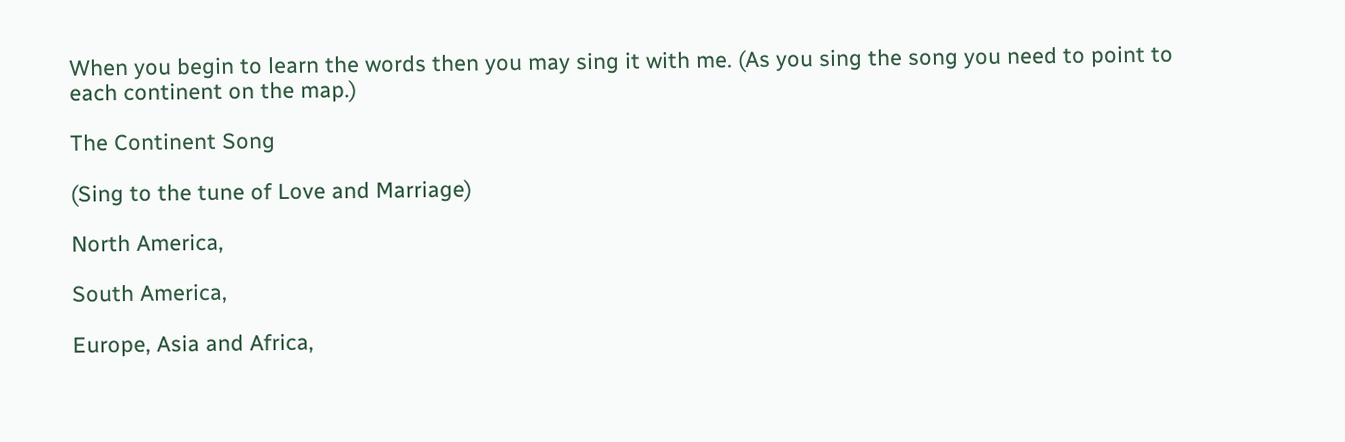When you begin to learn the words then you may sing it with me. (As you sing the song you need to point to each continent on the map.)

The Continent Song

(Sing to the tune of Love and Marriage)

North America,

South America,

Europe, Asia and Africa,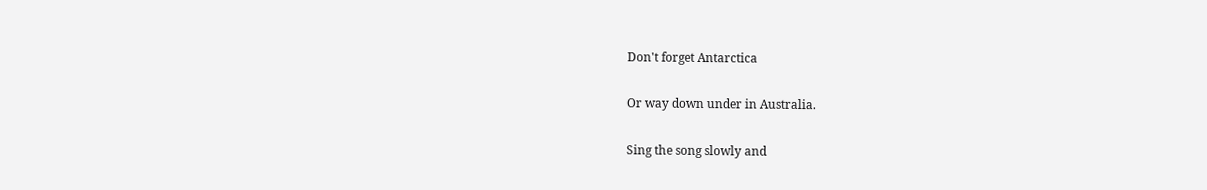Don't forget Antarctica

Or way down under in Australia.

Sing the song slowly and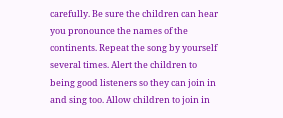carefully. Be sure the children can hear you pronounce the names of the continents. Repeat the song by yourself several times. Alert the children to being good listeners so they can join in and sing too. Allow children to join in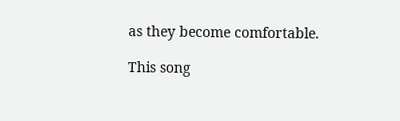as they become comfortable.

This song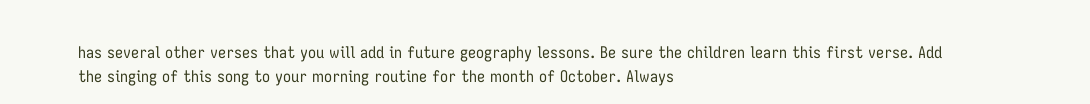has several other verses that you will add in future geography lessons. Be sure the children learn this first verse. Add the singing of this song to your morning routine for the month of October. Always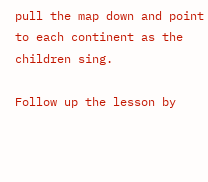pull the map down and point to each continent as the children sing.

Follow up the lesson by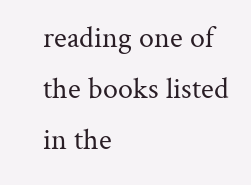reading one of the books listed in the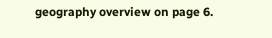geography overview on page 6.